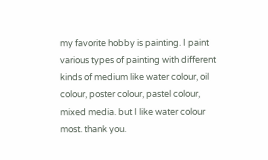my favorite hobby is painting. I paint various types of painting with different kinds of medium like water colour, oil colour, poster colour, pastel colour, mixed media. but I like water colour most. thank you.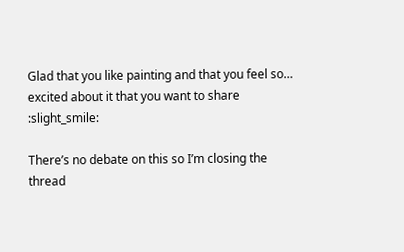Glad that you like painting and that you feel so… excited about it that you want to share :slight_smile:

There’s no debate on this so I’m closing the thread